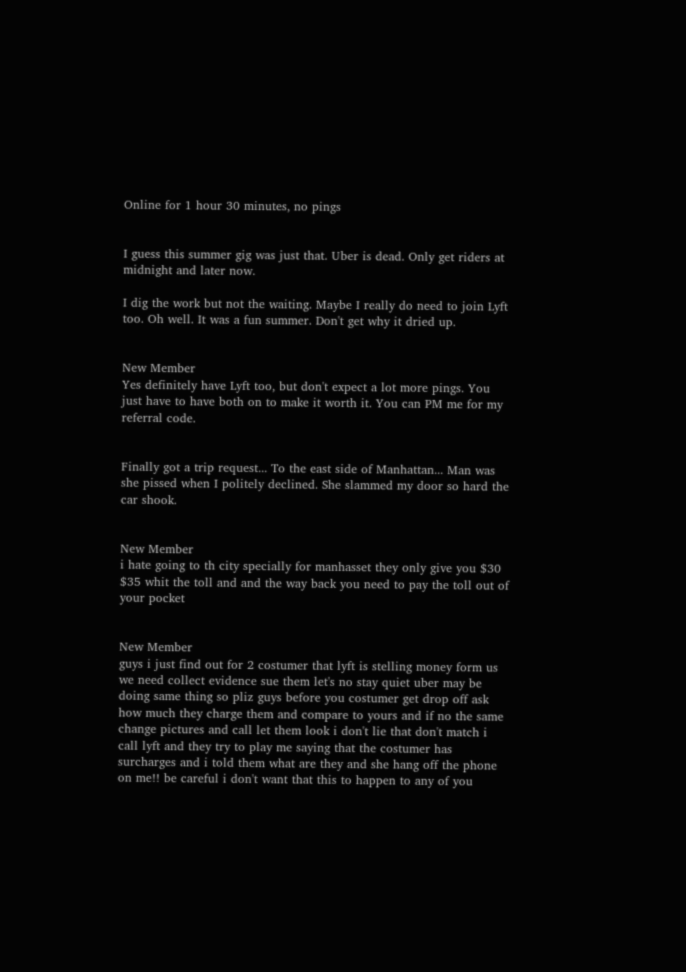Online for 1 hour 30 minutes, no pings


I guess this summer gig was just that. Uber is dead. Only get riders at midnight and later now.

I dig the work but not the waiting. Maybe I really do need to join Lyft too. Oh well. It was a fun summer. Don't get why it dried up.


New Member
Yes definitely have Lyft too, but don't expect a lot more pings. You just have to have both on to make it worth it. You can PM me for my referral code.


Finally got a trip request... To the east side of Manhattan... Man was she pissed when I politely declined. She slammed my door so hard the car shook.


New Member
i hate going to th city specially for manhasset they only give you $30 $35 whit the toll and and the way back you need to pay the toll out of your pocket


New Member
guys i just find out for 2 costumer that lyft is stelling money form us we need collect evidence sue them let's no stay quiet uber may be doing same thing so pliz guys before you costumer get drop off ask how much they charge them and compare to yours and if no the same change pictures and call let them look i don't lie that don't match i call lyft and they try to play me saying that the costumer has surcharges and i told them what are they and she hang off the phone on me!! be careful i don't want that this to happen to any of you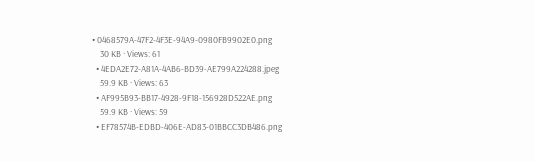• 0468579A-47F2-4F3E-94A9-0980FB9902E0.png
    30 KB · Views: 61
  • 4EDA2E72-A81A-4AB6-BD39-AE799A224288.jpeg
    59.9 KB · Views: 63
  • AF995B93-BB17-4928-9F18-156928D522AE.png
    59.9 KB · Views: 59
  • EF78574B-EDBD-406E-AD83-01BBCC3DB486.png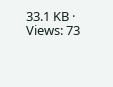33.1 KB · Views: 73